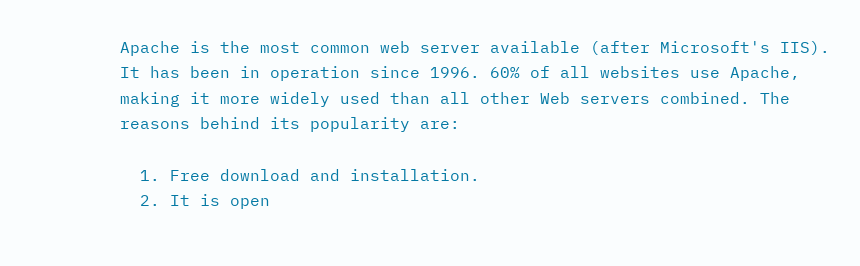Apache is the most common web server available (after Microsoft's IIS). It has been in operation since 1996. 60% of all websites use Apache, making it more widely used than all other Web servers combined. The reasons behind its popularity are:

  1. Free download and installation.
  2. It is open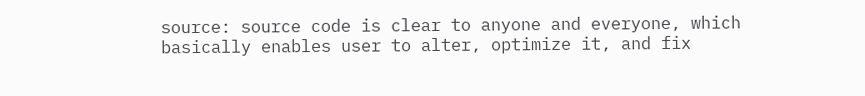source: source code is clear to anyone and everyone, which basically enables user to alter, optimize it, and fix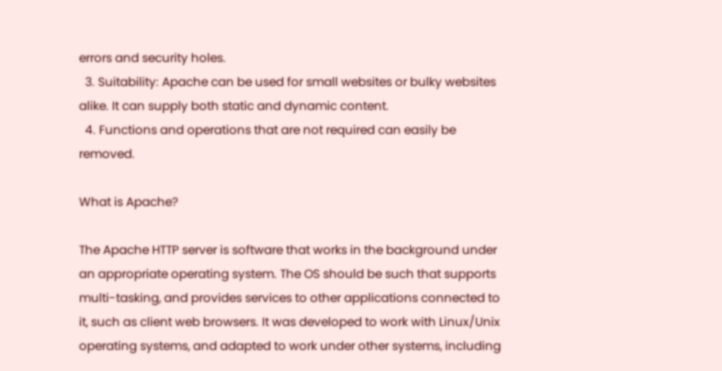errors and security holes.
  3. Suitability: Apache can be used for small websites or bulky websites alike. It can supply both static and dynamic content.
  4. Functions and operations that are not required can easily be removed.

What is Apache?

The Apache HTTP server is software that works in the background under an appropriate operating system. The OS should be such that supports multi-tasking, and provides services to other applications connected to it, such as client web browsers. It was developed to work with Linux/Unix operating systems, and adapted to work under other systems, including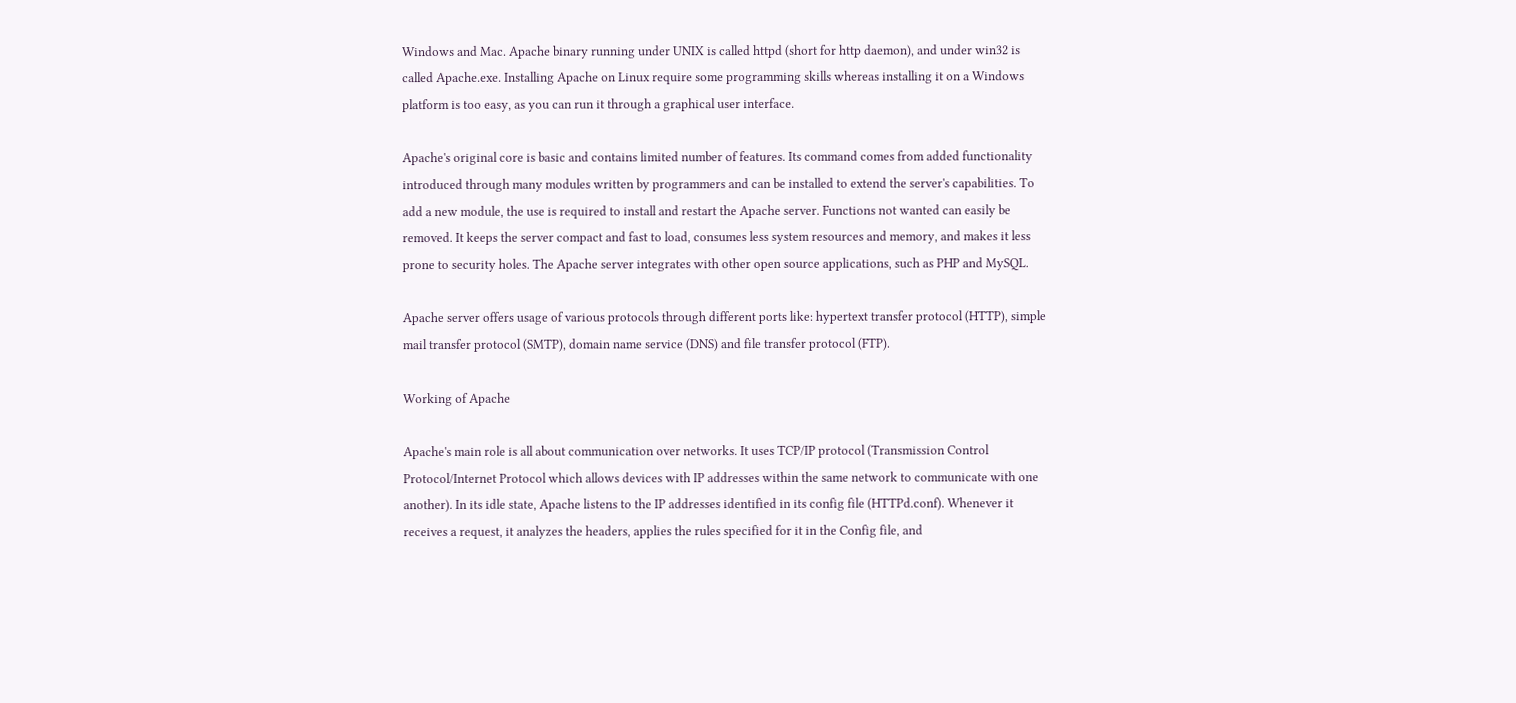Windows and Mac. Apache binary running under UNIX is called httpd (short for http daemon), and under win32 is called Apache.exe. Installing Apache on Linux require some programming skills whereas installing it on a Windows platform is too easy, as you can run it through a graphical user interface.

Apache's original core is basic and contains limited number of features. Its command comes from added functionality introduced through many modules written by programmers and can be installed to extend the server's capabilities. To add a new module, the use is required to install and restart the Apache server. Functions not wanted can easily be removed. It keeps the server compact and fast to load, consumes less system resources and memory, and makes it less prone to security holes. The Apache server integrates with other open source applications, such as PHP and MySQL.

Apache server offers usage of various protocols through different ports like: hypertext transfer protocol (HTTP), simple mail transfer protocol (SMTP), domain name service (DNS) and file transfer protocol (FTP).

Working of Apache

Apache's main role is all about communication over networks. It uses TCP/IP protocol (Transmission Control Protocol/Internet Protocol which allows devices with IP addresses within the same network to communicate with one another). In its idle state, Apache listens to the IP addresses identified in its config file (HTTPd.conf). Whenever it receives a request, it analyzes the headers, applies the rules specified for it in the Config file, and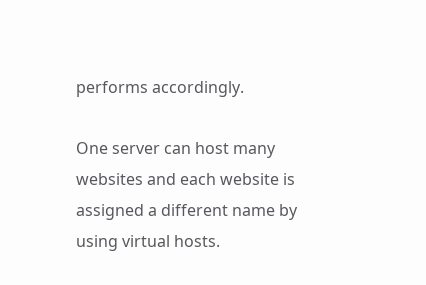performs accordingly.

One server can host many websites and each website is assigned a different name by using virtual hosts.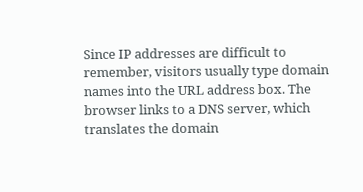Since IP addresses are difficult to remember, visitors usually type domain names into the URL address box. The browser links to a DNS server, which translates the domain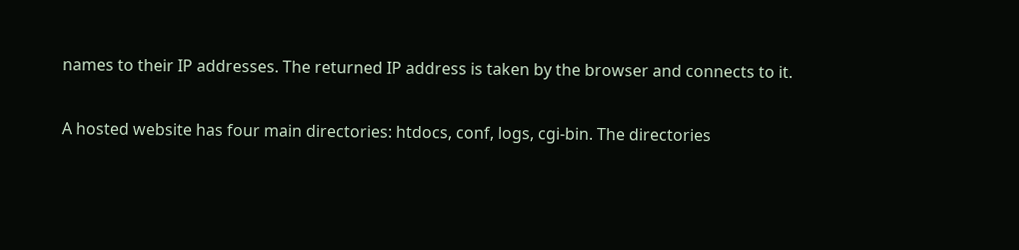names to their IP addresses. The returned IP address is taken by the browser and connects to it.

A hosted website has four main directories: htdocs, conf, logs, cgi-bin. The directories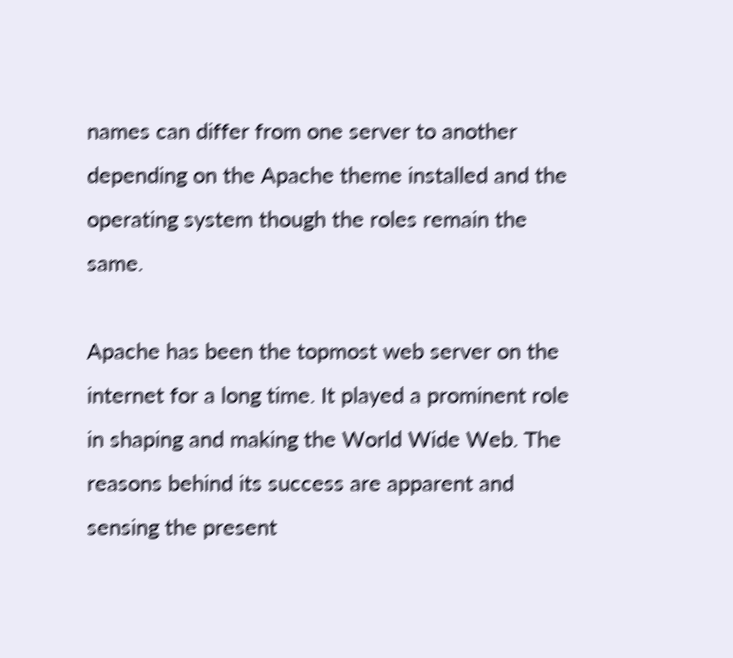names can differ from one server to another depending on the Apache theme installed and the operating system though the roles remain the same.

Apache has been the topmost web server on the internet for a long time. It played a prominent role in shaping and making the World Wide Web. The reasons behind its success are apparent and sensing the present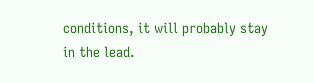conditions, it will probably stay in the lead.